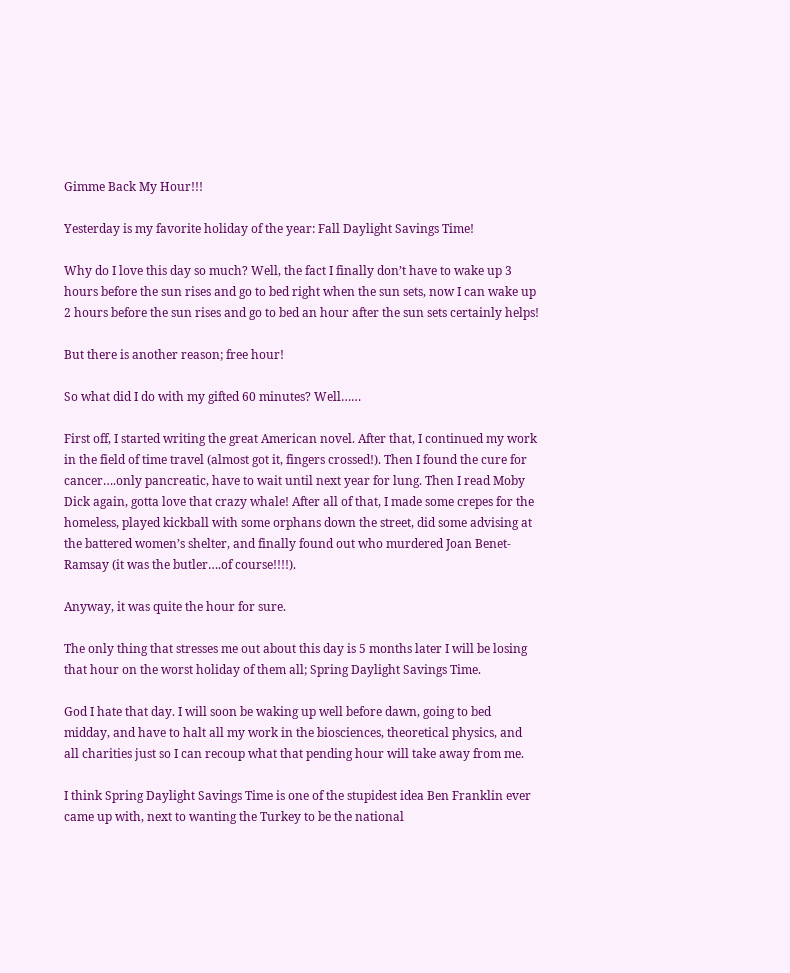Gimme Back My Hour!!!

Yesterday is my favorite holiday of the year: Fall Daylight Savings Time!

Why do I love this day so much? Well, the fact I finally don’t have to wake up 3 hours before the sun rises and go to bed right when the sun sets, now I can wake up 2 hours before the sun rises and go to bed an hour after the sun sets certainly helps!

But there is another reason; free hour!

So what did I do with my gifted 60 minutes? Well……

First off, I started writing the great American novel. After that, I continued my work in the field of time travel (almost got it, fingers crossed!). Then I found the cure for cancer….only pancreatic, have to wait until next year for lung. Then I read Moby Dick again, gotta love that crazy whale! After all of that, I made some crepes for the homeless, played kickball with some orphans down the street, did some advising at the battered women’s shelter, and finally found out who murdered Joan Benet-Ramsay (it was the butler….of course!!!!).

Anyway, it was quite the hour for sure.

The only thing that stresses me out about this day is 5 months later I will be losing that hour on the worst holiday of them all; Spring Daylight Savings Time.

God I hate that day. I will soon be waking up well before dawn, going to bed midday, and have to halt all my work in the biosciences, theoretical physics, and all charities just so I can recoup what that pending hour will take away from me.

I think Spring Daylight Savings Time is one of the stupidest idea Ben Franklin ever came up with, next to wanting the Turkey to be the national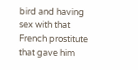bird and having sex with that French prostitute that gave him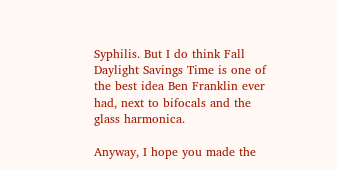Syphilis. But I do think Fall Daylight Savings Time is one of the best idea Ben Franklin ever had, next to bifocals and the glass harmonica.

Anyway, I hope you made the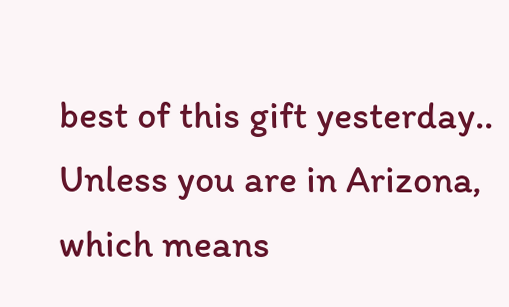best of this gift yesterday.. Unless you are in Arizona, which means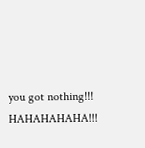you got nothing!!! HAHAHAHAHA!!!